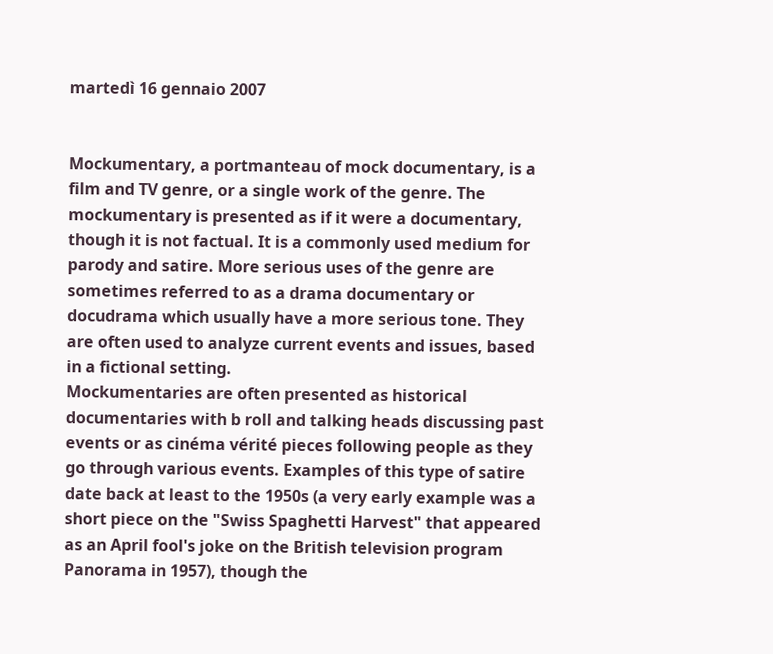martedì 16 gennaio 2007


Mockumentary, a portmanteau of mock documentary, is a film and TV genre, or a single work of the genre. The mockumentary is presented as if it were a documentary, though it is not factual. It is a commonly used medium for parody and satire. More serious uses of the genre are sometimes referred to as a drama documentary or docudrama which usually have a more serious tone. They are often used to analyze current events and issues, based in a fictional setting.
Mockumentaries are often presented as historical documentaries with b roll and talking heads discussing past events or as cinéma vérité pieces following people as they go through various events. Examples of this type of satire date back at least to the 1950s (a very early example was a short piece on the "Swiss Spaghetti Harvest" that appeared as an April fool's joke on the British television program Panorama in 1957), though the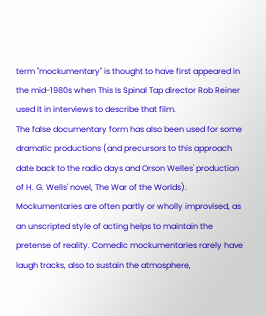term "mockumentary" is thought to have first appeared in the mid-1980s when This Is Spinal Tap director Rob Reiner used it in interviews to describe that film.
The false documentary form has also been used for some dramatic productions (and precursors to this approach date back to the radio days and Orson Welles' production of H. G. Wells' novel, The War of the Worlds).
Mockumentaries are often partly or wholly improvised, as an unscripted style of acting helps to maintain the pretense of reality. Comedic mockumentaries rarely have laugh tracks, also to sustain the atmosphere,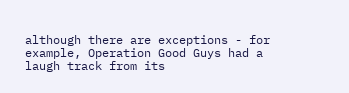although there are exceptions - for example, Operation Good Guys had a laugh track from its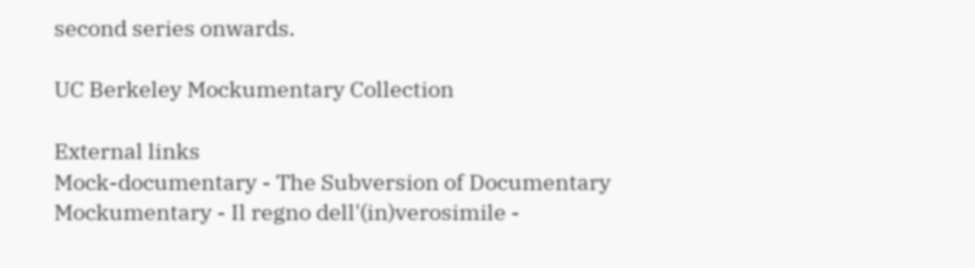second series onwards.

UC Berkeley Mockumentary Collection

External links
Mock-documentary - The Subversion of Documentary
Mockumentary - Il regno dell'(in)verosimile -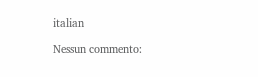italian

Nessun commento: